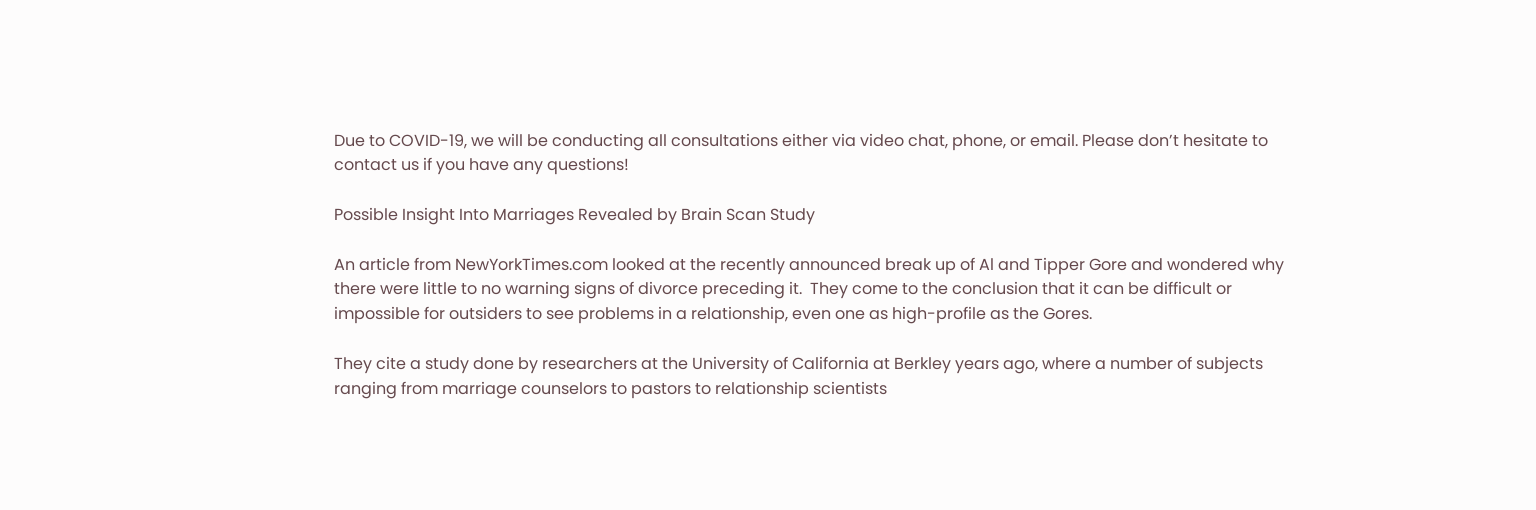Due to COVID-19, we will be conducting all consultations either via video chat, phone, or email. Please don’t hesitate to contact us if you have any questions!

Possible Insight Into Marriages Revealed by Brain Scan Study

An article from NewYorkTimes.com looked at the recently announced break up of Al and Tipper Gore and wondered why there were little to no warning signs of divorce preceding it.  They come to the conclusion that it can be difficult or impossible for outsiders to see problems in a relationship, even one as high-profile as the Gores.

They cite a study done by researchers at the University of California at Berkley years ago, where a number of subjects ranging from marriage counselors to pastors to relationship scientists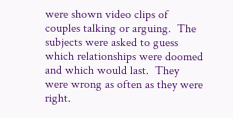were shown video clips of couples talking or arguing.  The subjects were asked to guess which relationships were doomed and which would last.  They were wrong as often as they were right.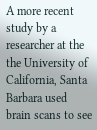A more recent study by a researcher at the the University of California, Santa Barbara used brain scans to see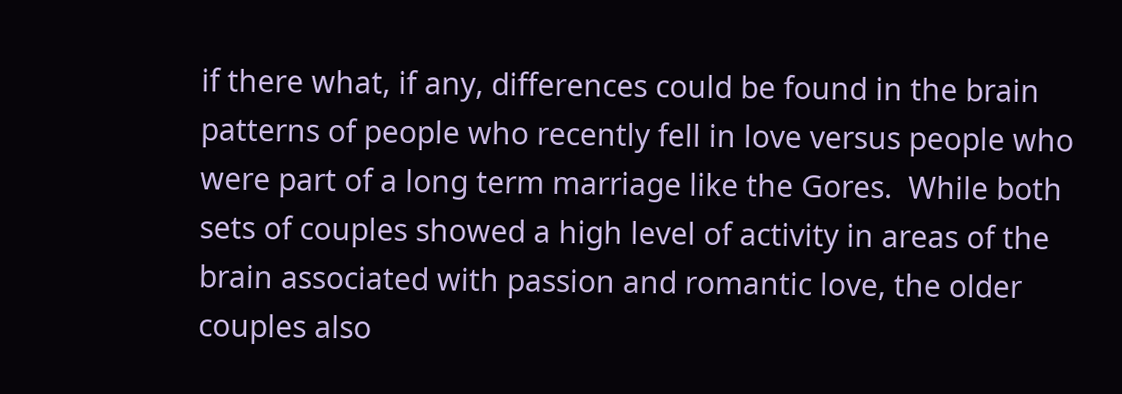if there what, if any, differences could be found in the brain patterns of people who recently fell in love versus people who were part of a long term marriage like the Gores.  While both sets of couples showed a high level of activity in areas of the brain associated with passion and romantic love, the older couples also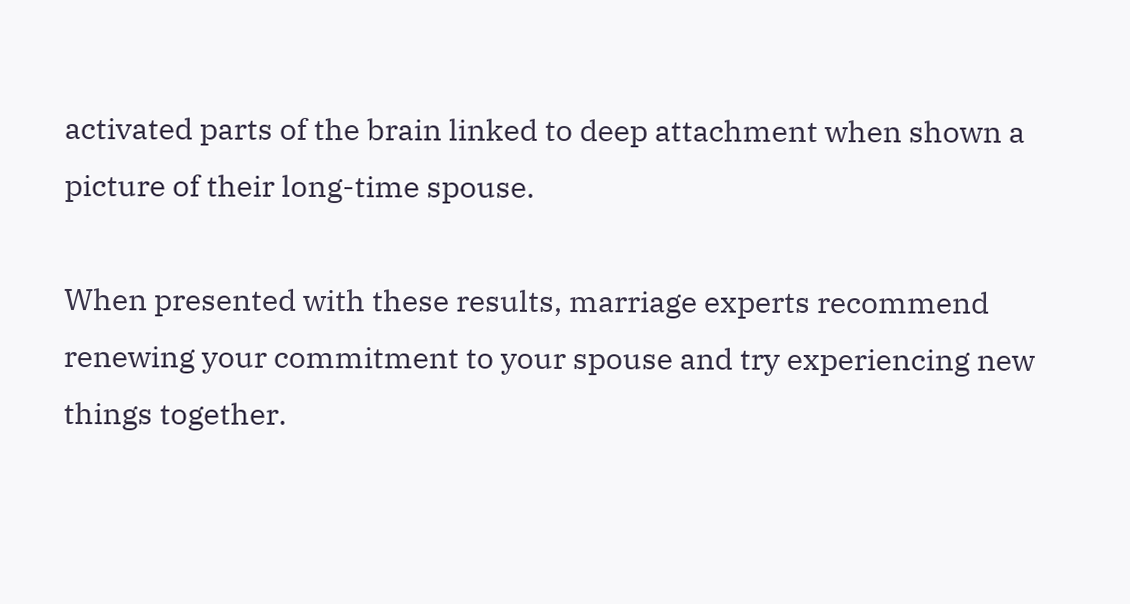activated parts of the brain linked to deep attachment when shown a picture of their long-time spouse.

When presented with these results, marriage experts recommend renewing your commitment to your spouse and try experiencing new things together.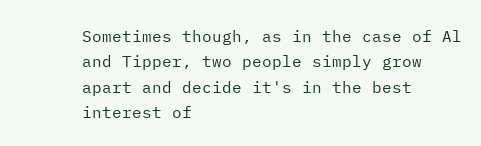Sometimes though, as in the case of Al and Tipper, two people simply grow apart and decide it's in the best interest of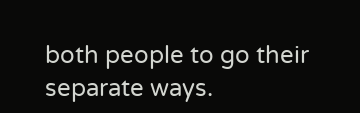both people to go their separate ways.